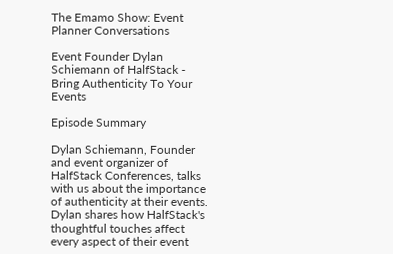The Emamo Show: Event Planner Conversations

Event Founder Dylan Schiemann of HalfStack - Bring Authenticity To Your Events

Episode Summary

Dylan Schiemann, Founder and event organizer of HalfStack Conferences, talks with us about the importance of authenticity at their events. Dylan shares how HalfStack's thoughtful touches affect every aspect of their event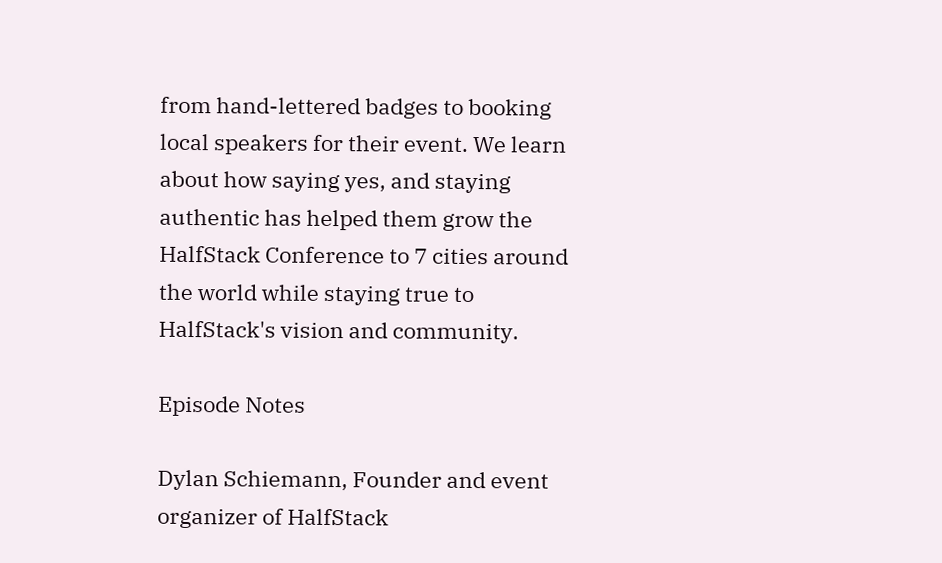from hand-lettered badges to booking local speakers for their event. We learn about how saying yes, and staying authentic has helped them grow the HalfStack Conference to 7 cities around the world while staying true to HalfStack's vision and community.

Episode Notes

Dylan Schiemann, Founder and event organizer of HalfStack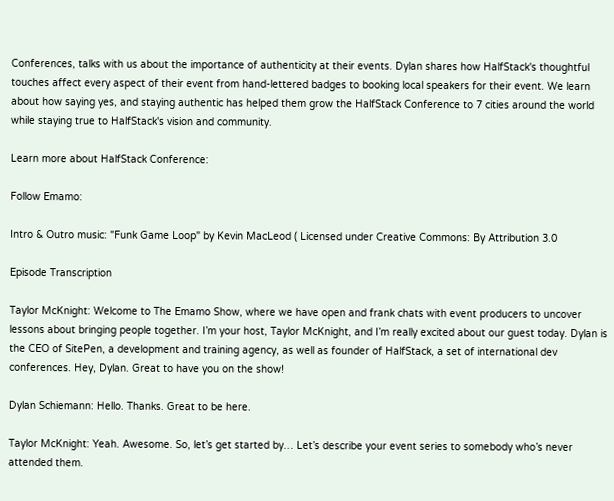Conferences, talks with us about the importance of authenticity at their events. Dylan shares how HalfStack's thoughtful touches affect every aspect of their event from hand-lettered badges to booking local speakers for their event. We learn about how saying yes, and staying authentic has helped them grow the HalfStack Conference to 7 cities around the world while staying true to HalfStack's vision and community.

Learn more about HalfStack Conference:

Follow Emamo:

Intro & Outro music: "Funk Game Loop" by Kevin MacLeod ( Licensed under Creative Commons: By Attribution 3.0

Episode Transcription

Taylor McKnight: Welcome to The Emamo Show, where we have open and frank chats with event producers to uncover lessons about bringing people together. I’m your host, Taylor McKnight, and I’m really excited about our guest today. Dylan is the CEO of SitePen, a development and training agency, as well as founder of HalfStack, a set of international dev conferences. Hey, Dylan. Great to have you on the show!

Dylan Schiemann: Hello. Thanks. Great to be here.

Taylor McKnight: Yeah. Awesome. So, let’s get started by… Let’s describe your event series to somebody who’s never attended them.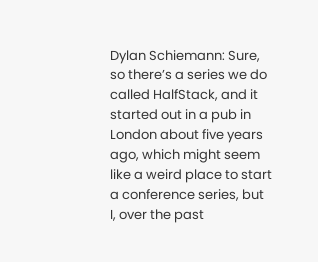Dylan Schiemann: Sure, so there’s a series we do called HalfStack, and it started out in a pub in London about five years ago, which might seem like a weird place to start a conference series, but I, over the past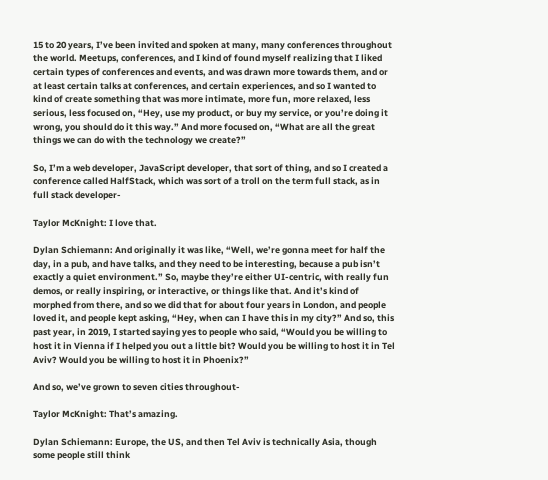15 to 20 years, I’ve been invited and spoken at many, many conferences throughout the world. Meetups, conferences, and I kind of found myself realizing that I liked certain types of conferences and events, and was drawn more towards them, and or at least certain talks at conferences, and certain experiences, and so I wanted to kind of create something that was more intimate, more fun, more relaxed, less serious, less focused on, “Hey, use my product, or buy my service, or you’re doing it wrong, you should do it this way.” And more focused on, “What are all the great things we can do with the technology we create?”

So, I’m a web developer, JavaScript developer, that sort of thing, and so I created a conference called HalfStack, which was sort of a troll on the term full stack, as in full stack developer-

Taylor McKnight: I love that.

Dylan Schiemann: And originally it was like, “Well, we’re gonna meet for half the day, in a pub, and have talks, and they need to be interesting, because a pub isn’t exactly a quiet environment.” So, maybe they’re either UI-centric, with really fun demos, or really inspiring, or interactive, or things like that. And it’s kind of morphed from there, and so we did that for about four years in London, and people loved it, and people kept asking, “Hey, when can I have this in my city?” And so, this past year, in 2019, I started saying yes to people who said, “Would you be willing to host it in Vienna if I helped you out a little bit? Would you be willing to host it in Tel Aviv? Would you be willing to host it in Phoenix?”

And so, we’ve grown to seven cities throughout-

Taylor McKnight: That’s amazing.

Dylan Schiemann: Europe, the US, and then Tel Aviv is technically Asia, though some people still think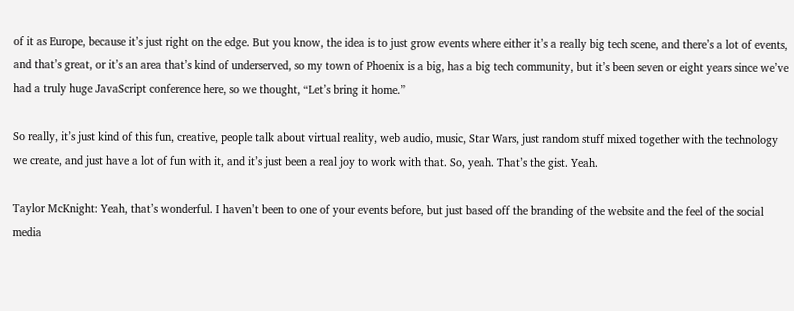of it as Europe, because it’s just right on the edge. But you know, the idea is to just grow events where either it’s a really big tech scene, and there’s a lot of events, and that’s great, or it’s an area that’s kind of underserved, so my town of Phoenix is a big, has a big tech community, but it’s been seven or eight years since we’ve had a truly huge JavaScript conference here, so we thought, “Let’s bring it home.”

So really, it’s just kind of this fun, creative, people talk about virtual reality, web audio, music, Star Wars, just random stuff mixed together with the technology we create, and just have a lot of fun with it, and it’s just been a real joy to work with that. So, yeah. That’s the gist. Yeah.

Taylor McKnight: Yeah, that’s wonderful. I haven’t been to one of your events before, but just based off the branding of the website and the feel of the social media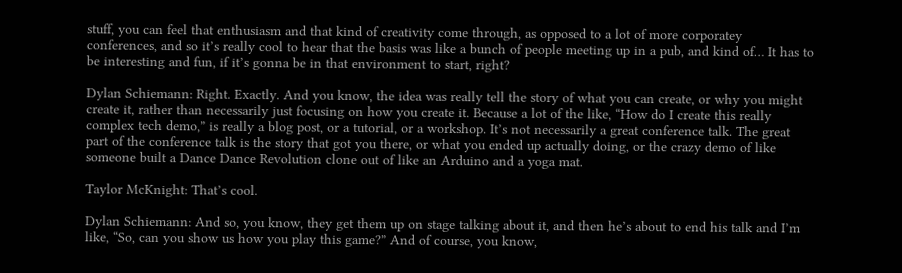stuff, you can feel that enthusiasm and that kind of creativity come through, as opposed to a lot of more corporatey conferences, and so it’s really cool to hear that the basis was like a bunch of people meeting up in a pub, and kind of… It has to be interesting and fun, if it’s gonna be in that environment to start, right?

Dylan Schiemann: Right. Exactly. And you know, the idea was really tell the story of what you can create, or why you might create it, rather than necessarily just focusing on how you create it. Because a lot of the like, “How do I create this really complex tech demo,” is really a blog post, or a tutorial, or a workshop. It’s not necessarily a great conference talk. The great part of the conference talk is the story that got you there, or what you ended up actually doing, or the crazy demo of like someone built a Dance Dance Revolution clone out of like an Arduino and a yoga mat.

Taylor McKnight: That’s cool.

Dylan Schiemann: And so, you know, they get them up on stage talking about it, and then he’s about to end his talk and I’m like, “So, can you show us how you play this game?” And of course, you know,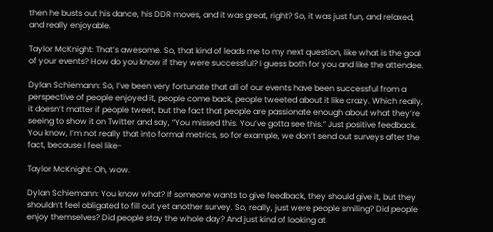then he busts out his dance, his DDR moves, and it was great, right? So, it was just fun, and relaxed, and really enjoyable.

Taylor McKnight: That’s awesome. So, that kind of leads me to my next question, like what is the goal of your events? How do you know if they were successful? I guess both for you and like the attendee.

Dylan Schiemann: So, I’ve been very fortunate that all of our events have been successful from a perspective of people enjoyed it, people come back, people tweeted about it like crazy. Which really, it doesn’t matter if people tweet, but the fact that people are passionate enough about what they’re seeing to show it on Twitter and say, “You missed this. You’ve gotta see this.” Just positive feedback. You know, I’m not really that into formal metrics, so for example, we don’t send out surveys after the fact, because I feel like-

Taylor McKnight: Oh, wow.

Dylan Schiemann: You know what? If someone wants to give feedback, they should give it, but they shouldn’t feel obligated to fill out yet another survey. So, really, just were people smiling? Did people enjoy themselves? Did people stay the whole day? And just kind of looking at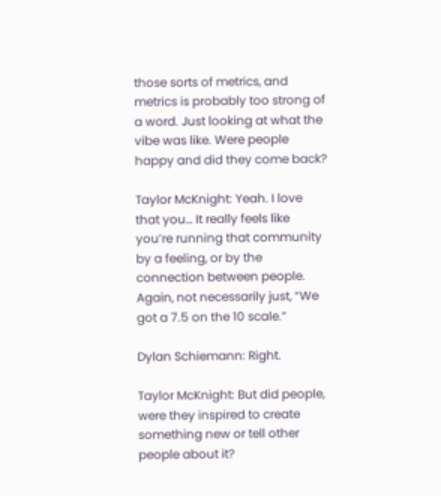those sorts of metrics, and metrics is probably too strong of a word. Just looking at what the vibe was like. Were people happy and did they come back?

Taylor McKnight: Yeah. I love that you… It really feels like you’re running that community by a feeling, or by the connection between people. Again, not necessarily just, “We got a 7.5 on the 10 scale.”

Dylan Schiemann: Right.

Taylor McKnight: But did people, were they inspired to create something new or tell other people about it?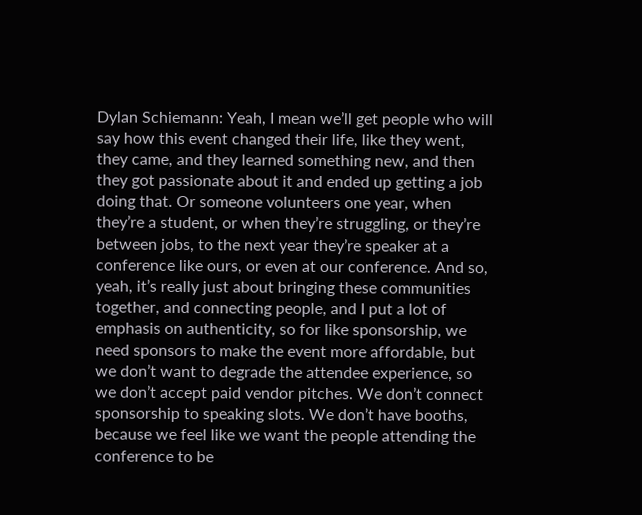Dylan Schiemann: Yeah, I mean we’ll get people who will say how this event changed their life, like they went, they came, and they learned something new, and then they got passionate about it and ended up getting a job doing that. Or someone volunteers one year, when they’re a student, or when they’re struggling, or they’re between jobs, to the next year they’re speaker at a conference like ours, or even at our conference. And so, yeah, it’s really just about bringing these communities together, and connecting people, and I put a lot of emphasis on authenticity, so for like sponsorship, we need sponsors to make the event more affordable, but we don’t want to degrade the attendee experience, so we don’t accept paid vendor pitches. We don’t connect sponsorship to speaking slots. We don’t have booths, because we feel like we want the people attending the conference to be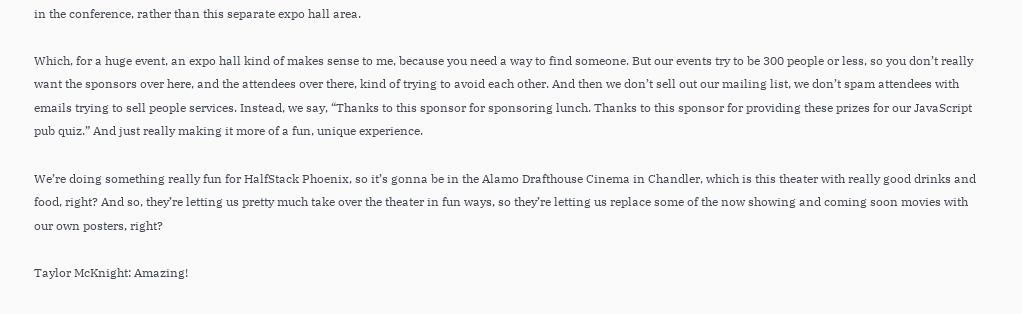in the conference, rather than this separate expo hall area.

Which, for a huge event, an expo hall kind of makes sense to me, because you need a way to find someone. But our events try to be 300 people or less, so you don’t really want the sponsors over here, and the attendees over there, kind of trying to avoid each other. And then we don’t sell out our mailing list, we don’t spam attendees with emails trying to sell people services. Instead, we say, “Thanks to this sponsor for sponsoring lunch. Thanks to this sponsor for providing these prizes for our JavaScript pub quiz.” And just really making it more of a fun, unique experience.

We’re doing something really fun for HalfStack Phoenix, so it’s gonna be in the Alamo Drafthouse Cinema in Chandler, which is this theater with really good drinks and food, right? And so, they’re letting us pretty much take over the theater in fun ways, so they’re letting us replace some of the now showing and coming soon movies with our own posters, right?

Taylor McKnight: Amazing!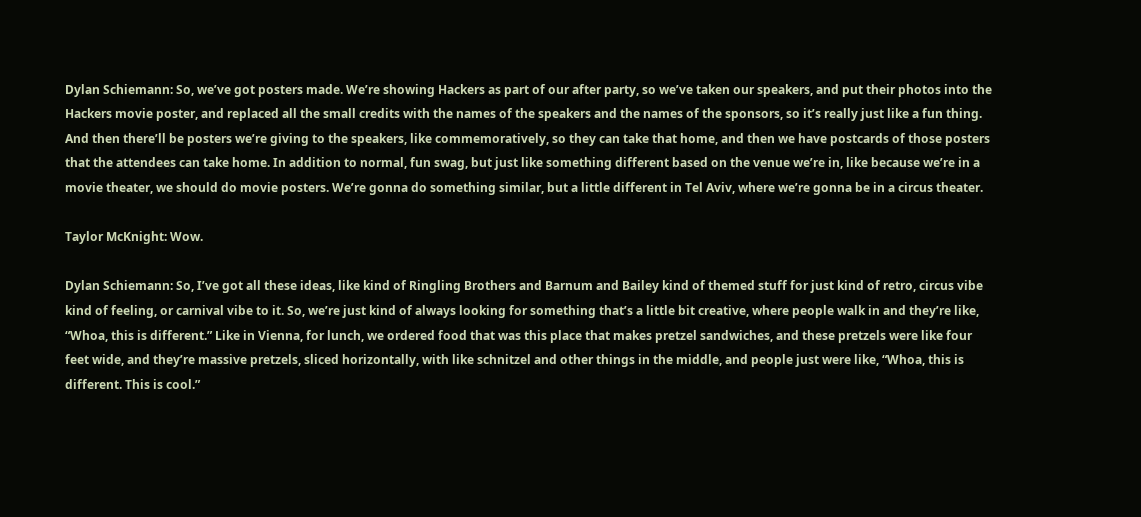Dylan Schiemann: So, we’ve got posters made. We’re showing Hackers as part of our after party, so we’ve taken our speakers, and put their photos into the Hackers movie poster, and replaced all the small credits with the names of the speakers and the names of the sponsors, so it’s really just like a fun thing. And then there’ll be posters we’re giving to the speakers, like commemoratively, so they can take that home, and then we have postcards of those posters that the attendees can take home. In addition to normal, fun swag, but just like something different based on the venue we’re in, like because we’re in a movie theater, we should do movie posters. We’re gonna do something similar, but a little different in Tel Aviv, where we’re gonna be in a circus theater.

Taylor McKnight: Wow.

Dylan Schiemann: So, I’ve got all these ideas, like kind of Ringling Brothers and Barnum and Bailey kind of themed stuff for just kind of retro, circus vibe kind of feeling, or carnival vibe to it. So, we’re just kind of always looking for something that’s a little bit creative, where people walk in and they’re like, “Whoa, this is different.” Like in Vienna, for lunch, we ordered food that was this place that makes pretzel sandwiches, and these pretzels were like four feet wide, and they’re massive pretzels, sliced horizontally, with like schnitzel and other things in the middle, and people just were like, “Whoa, this is different. This is cool.”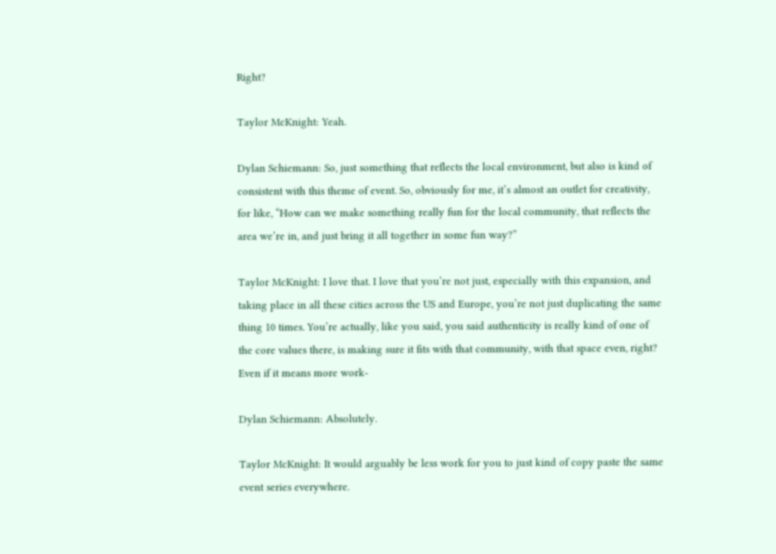Right?

Taylor McKnight: Yeah.

Dylan Schiemann: So, just something that reflects the local environment, but also is kind of consistent with this theme of event. So, obviously for me, it’s almost an outlet for creativity, for like, “How can we make something really fun for the local community, that reflects the area we’re in, and just bring it all together in some fun way?”

Taylor McKnight: I love that. I love that you’re not just, especially with this expansion, and taking place in all these cities across the US and Europe, you’re not just duplicating the same thing 10 times. You’re actually, like you said, you said authenticity is really kind of one of the core values there, is making sure it fits with that community, with that space even, right? Even if it means more work-

Dylan Schiemann: Absolutely.

Taylor McKnight: It would arguably be less work for you to just kind of copy paste the same event series everywhere.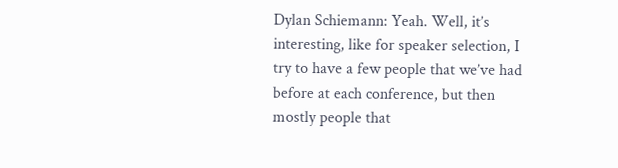Dylan Schiemann: Yeah. Well, it’s interesting, like for speaker selection, I try to have a few people that we’ve had before at each conference, but then mostly people that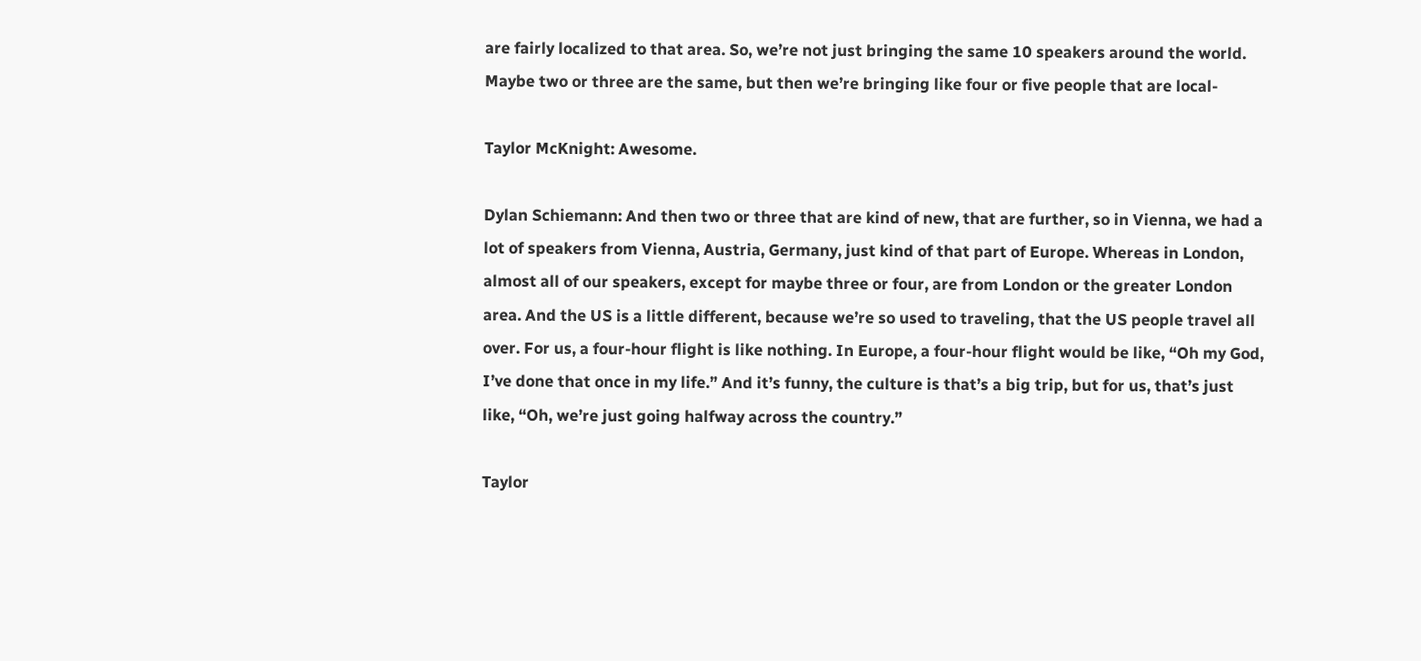are fairly localized to that area. So, we’re not just bringing the same 10 speakers around the world. Maybe two or three are the same, but then we’re bringing like four or five people that are local-

Taylor McKnight: Awesome.

Dylan Schiemann: And then two or three that are kind of new, that are further, so in Vienna, we had a lot of speakers from Vienna, Austria, Germany, just kind of that part of Europe. Whereas in London, almost all of our speakers, except for maybe three or four, are from London or the greater London area. And the US is a little different, because we’re so used to traveling, that the US people travel all over. For us, a four-hour flight is like nothing. In Europe, a four-hour flight would be like, “Oh my God, I’ve done that once in my life.” And it’s funny, the culture is that’s a big trip, but for us, that’s just like, “Oh, we’re just going halfway across the country.”

Taylor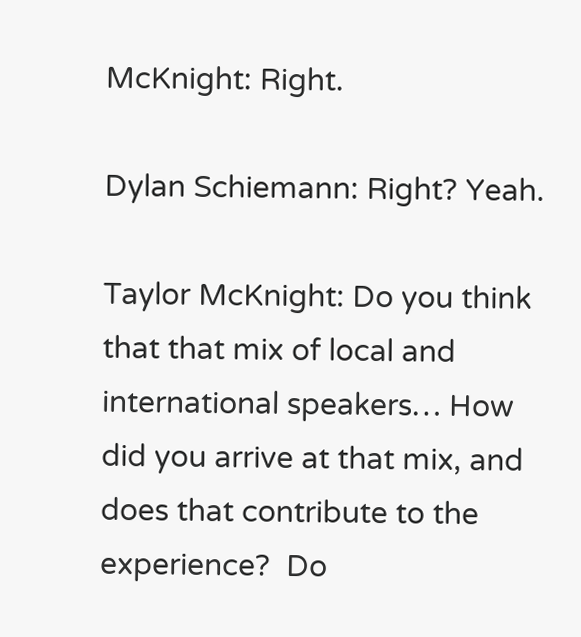McKnight: Right.

Dylan Schiemann: Right? Yeah.

Taylor McKnight: Do you think that that mix of local and international speakers… How did you arrive at that mix, and does that contribute to the experience?  Do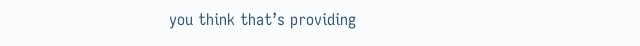you think that’s providing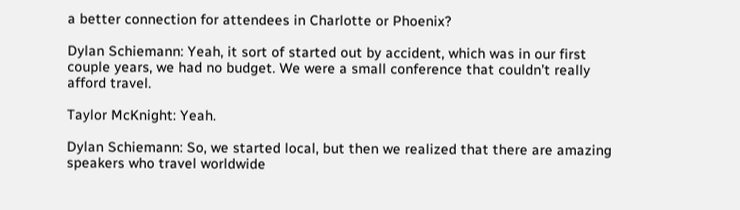a better connection for attendees in Charlotte or Phoenix?

Dylan Schiemann: Yeah, it sort of started out by accident, which was in our first couple years, we had no budget. We were a small conference that couldn’t really afford travel.

Taylor McKnight: Yeah.

Dylan Schiemann: So, we started local, but then we realized that there are amazing speakers who travel worldwide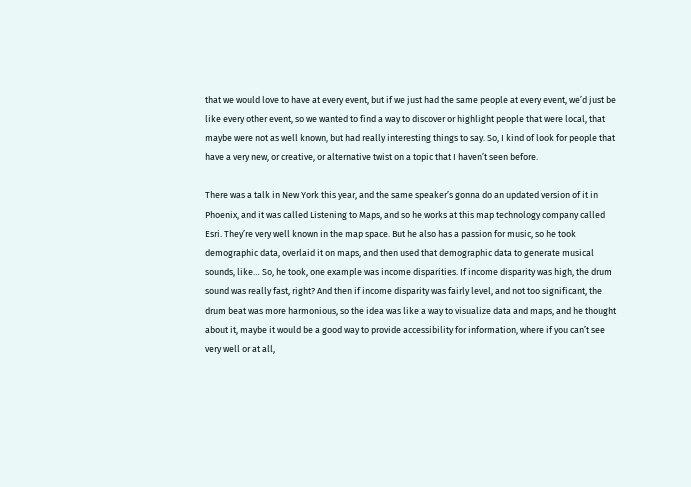that we would love to have at every event, but if we just had the same people at every event, we’d just be like every other event, so we wanted to find a way to discover or highlight people that were local, that maybe were not as well known, but had really interesting things to say. So, I kind of look for people that have a very new, or creative, or alternative twist on a topic that I haven’t seen before.

There was a talk in New York this year, and the same speaker’s gonna do an updated version of it in Phoenix, and it was called Listening to Maps, and so he works at this map technology company called Esri. They’re very well known in the map space. But he also has a passion for music, so he took demographic data, overlaid it on maps, and then used that demographic data to generate musical sounds, like… So, he took, one example was income disparities. If income disparity was high, the drum sound was really fast, right? And then if income disparity was fairly level, and not too significant, the drum beat was more harmonious, so the idea was like a way to visualize data and maps, and he thought about it, maybe it would be a good way to provide accessibility for information, where if you can’t see very well or at all,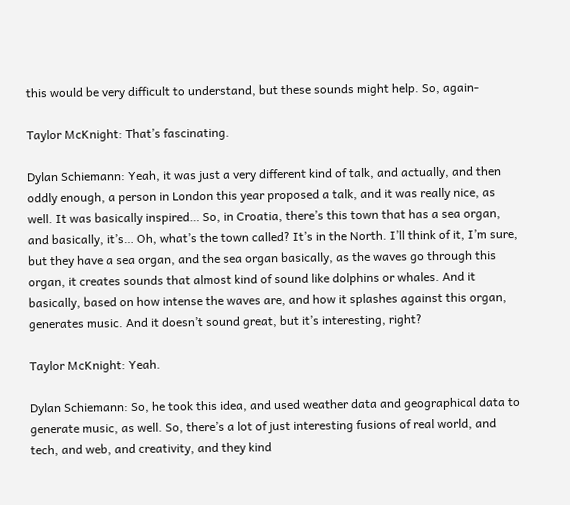this would be very difficult to understand, but these sounds might help. So, again-

Taylor McKnight: That’s fascinating.

Dylan Schiemann: Yeah, it was just a very different kind of talk, and actually, and then oddly enough, a person in London this year proposed a talk, and it was really nice, as well. It was basically inspired… So, in Croatia, there’s this town that has a sea organ, and basically, it’s… Oh, what’s the town called? It’s in the North. I’ll think of it, I’m sure, but they have a sea organ, and the sea organ basically, as the waves go through this organ, it creates sounds that almost kind of sound like dolphins or whales. And it basically, based on how intense the waves are, and how it splashes against this organ, generates music. And it doesn’t sound great, but it’s interesting, right?

Taylor McKnight: Yeah.

Dylan Schiemann: So, he took this idea, and used weather data and geographical data to generate music, as well. So, there’s a lot of just interesting fusions of real world, and tech, and web, and creativity, and they kind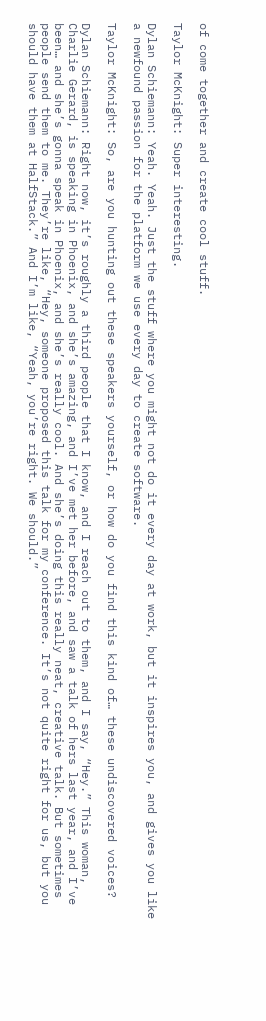of come together and create cool stuff.

Taylor McKnight: Super interesting.

Dylan Schiemann: Yeah. Yeah. Just the stuff where you might not do it every day at work, but it inspires you, and gives you like a newfound passion for the platform we use every day to create software.

Taylor McKnight: So, are you hunting out these speakers yourself, or how do you find this kind of… these undiscovered voices?

Dylan Schiemann: Right now, it’s roughly a third people that I know, and I reach out to them, and I say, “Hey.” This woman, Charlie Gerard, is speaking in Phoenix, and she’s amazing, and I’ve met her before, and saw a talk of hers last year, and I’ve been… and she’s gonna speak in Phoenix, and she’s really cool. And she’s doing this really neat, creative talk. But sometimes people send them to me. They’re like, “Hey, someone proposed this talk for my conference. It’s not quite right for us, but you should have them at HalfStack.” And I’m like, “Yeah, you’re right. We should.”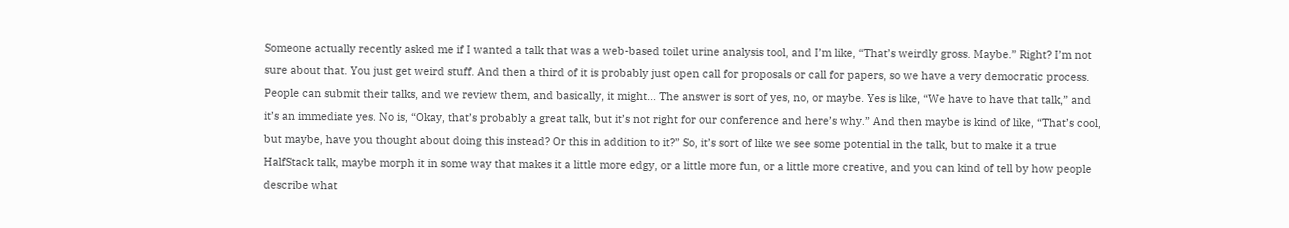Someone actually recently asked me if I wanted a talk that was a web-based toilet urine analysis tool, and I’m like, “That’s weirdly gross. Maybe.” Right? I’m not sure about that. You just get weird stuff. And then a third of it is probably just open call for proposals or call for papers, so we have a very democratic process. People can submit their talks, and we review them, and basically, it might… The answer is sort of yes, no, or maybe. Yes is like, “We have to have that talk,” and it’s an immediate yes. No is, “Okay, that’s probably a great talk, but it’s not right for our conference and here’s why.” And then maybe is kind of like, “That’s cool, but maybe, have you thought about doing this instead? Or this in addition to it?” So, it’s sort of like we see some potential in the talk, but to make it a true HalfStack talk, maybe morph it in some way that makes it a little more edgy, or a little more fun, or a little more creative, and you can kind of tell by how people describe what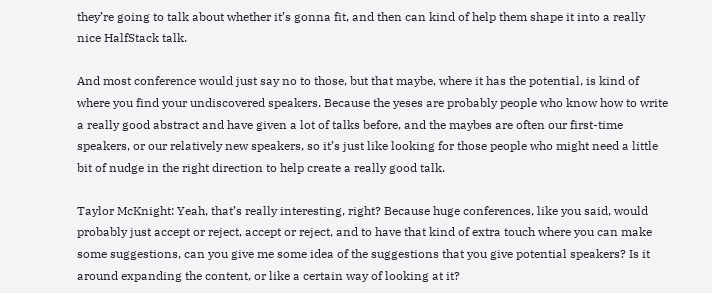they’re going to talk about whether it’s gonna fit, and then can kind of help them shape it into a really nice HalfStack talk.

And most conference would just say no to those, but that maybe, where it has the potential, is kind of where you find your undiscovered speakers. Because the yeses are probably people who know how to write a really good abstract and have given a lot of talks before, and the maybes are often our first-time speakers, or our relatively new speakers, so it’s just like looking for those people who might need a little bit of nudge in the right direction to help create a really good talk.

Taylor McKnight: Yeah, that’s really interesting, right? Because huge conferences, like you said, would probably just accept or reject, accept or reject, and to have that kind of extra touch where you can make some suggestions, can you give me some idea of the suggestions that you give potential speakers? Is it around expanding the content, or like a certain way of looking at it?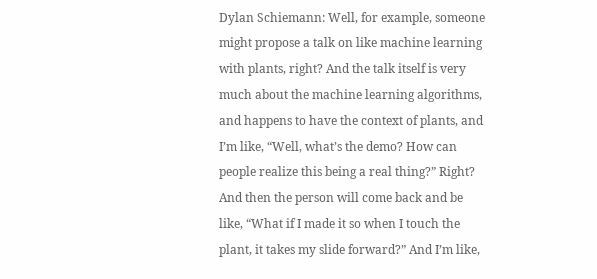Dylan Schiemann: Well, for example, someone might propose a talk on like machine learning with plants, right? And the talk itself is very much about the machine learning algorithms, and happens to have the context of plants, and I’m like, “Well, what’s the demo? How can people realize this being a real thing?” Right? And then the person will come back and be like, “What if I made it so when I touch the plant, it takes my slide forward?” And I’m like,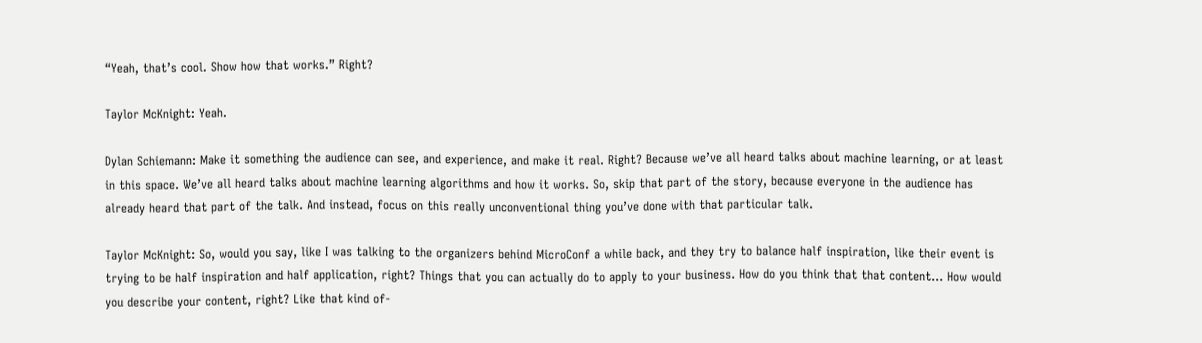“Yeah, that’s cool. Show how that works.” Right?

Taylor McKnight: Yeah.

Dylan Schiemann: Make it something the audience can see, and experience, and make it real. Right? Because we’ve all heard talks about machine learning, or at least in this space. We’ve all heard talks about machine learning algorithms and how it works. So, skip that part of the story, because everyone in the audience has already heard that part of the talk. And instead, focus on this really unconventional thing you’ve done with that particular talk.

Taylor McKnight: So, would you say, like I was talking to the organizers behind MicroConf a while back, and they try to balance half inspiration, like their event is trying to be half inspiration and half application, right? Things that you can actually do to apply to your business. How do you think that that content… How would you describe your content, right? Like that kind of-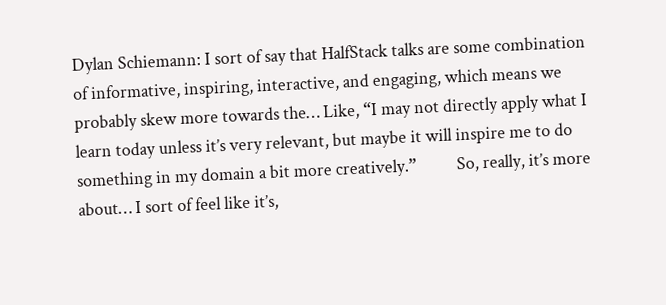Dylan Schiemann: I sort of say that HalfStack talks are some combination of informative, inspiring, interactive, and engaging, which means we probably skew more towards the… Like, “I may not directly apply what I learn today unless it’s very relevant, but maybe it will inspire me to do something in my domain a bit more creatively.”          So, really, it’s more about… I sort of feel like it’s,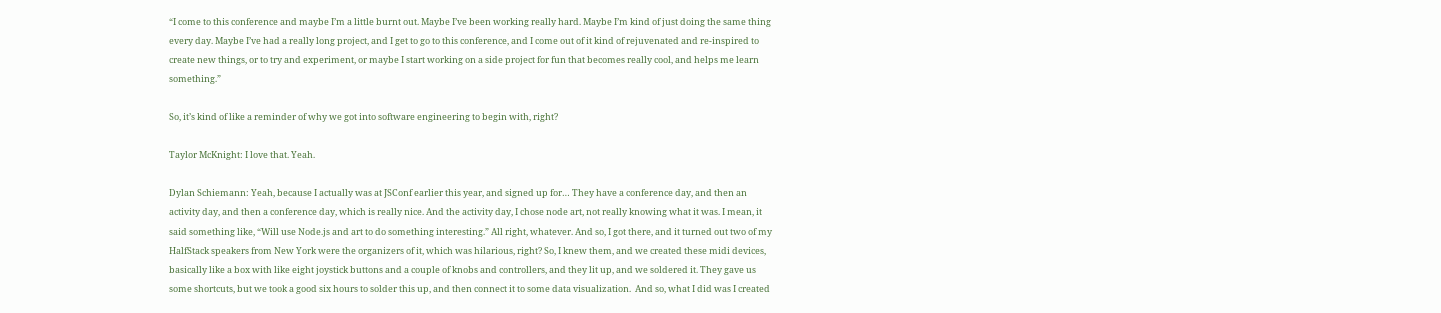“I come to this conference and maybe I’m a little burnt out. Maybe I’ve been working really hard. Maybe I’m kind of just doing the same thing every day. Maybe I’ve had a really long project, and I get to go to this conference, and I come out of it kind of rejuvenated and re-inspired to create new things, or to try and experiment, or maybe I start working on a side project for fun that becomes really cool, and helps me learn something.”

So, it’s kind of like a reminder of why we got into software engineering to begin with, right?

Taylor McKnight: I love that. Yeah.

Dylan Schiemann: Yeah, because I actually was at JSConf earlier this year, and signed up for… They have a conference day, and then an activity day, and then a conference day, which is really nice. And the activity day, I chose node art, not really knowing what it was. I mean, it said something like, “Will use Node.js and art to do something interesting.” All right, whatever. And so, I got there, and it turned out two of my HalfStack speakers from New York were the organizers of it, which was hilarious, right? So, I knew them, and we created these midi devices, basically like a box with like eight joystick buttons and a couple of knobs and controllers, and they lit up, and we soldered it. They gave us some shortcuts, but we took a good six hours to solder this up, and then connect it to some data visualization.  And so, what I did was I created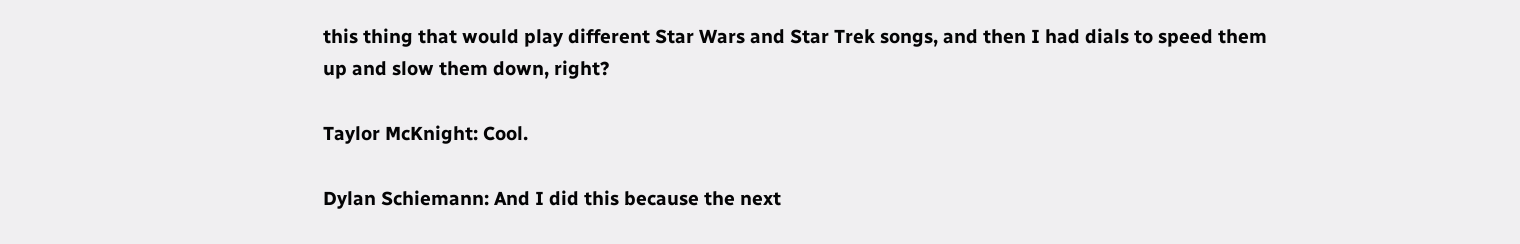this thing that would play different Star Wars and Star Trek songs, and then I had dials to speed them up and slow them down, right?

Taylor McKnight: Cool.

Dylan Schiemann: And I did this because the next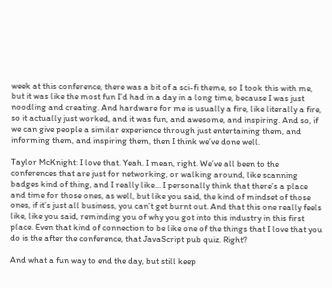week at this conference, there was a bit of a sci-fi theme, so I took this with me, but it was like the most fun I’d had in a day in a long time, because I was just noodling and creating. And hardware for me is usually a fire, like literally a fire, so it actually just worked, and it was fun, and awesome, and inspiring. And so, if we can give people a similar experience through just entertaining them, and informing them, and inspiring them, then I think we’ve done well.

Taylor McKnight: I love that. Yeah. I mean, right. We’ve all been to the conferences that are just for networking, or walking around, like scanning badges kind of thing, and I really like… I personally think that there’s a place and time for those ones, as well, but like you said, the kind of mindset of those ones, if it’s just all business, you can’t get burnt out. And that this one really feels like, like you said, reminding you of why you got into this industry in this first place. Even that kind of connection to be like one of the things that I love that you do is the after the conference, that JavaScript pub quiz. Right?

And what a fun way to end the day, but still keep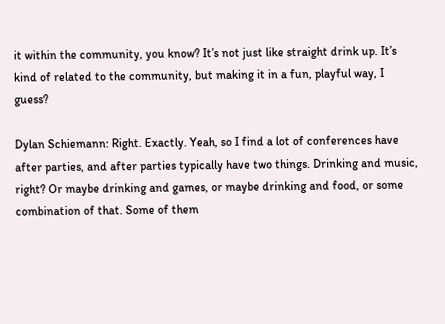it within the community, you know? It’s not just like straight drink up. It’s kind of related to the community, but making it in a fun, playful way, I guess?

Dylan Schiemann: Right. Exactly. Yeah, so I find a lot of conferences have after parties, and after parties typically have two things. Drinking and music, right? Or maybe drinking and games, or maybe drinking and food, or some combination of that. Some of them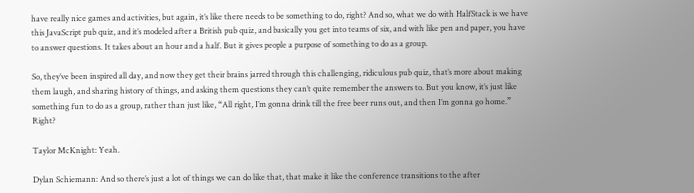have really nice games and activities, but again, it’s like there needs to be something to do, right? And so, what we do with HalfStack is we have this JavaScript pub quiz, and it’s modeled after a British pub quiz, and basically you get into teams of six, and with like pen and paper, you have to answer questions. It takes about an hour and a half. But it gives people a purpose of something to do as a group.

So, they’ve been inspired all day, and now they get their brains jarred through this challenging, ridiculous pub quiz, that’s more about making them laugh, and sharing history of things, and asking them questions they can’t quite remember the answers to. But you know, it’s just like something fun to do as a group, rather than just like, “All right, I’m gonna drink till the free beer runs out, and then I’m gonna go home.” Right?

Taylor McKnight: Yeah.

Dylan Schiemann: And so there’s just a lot of things we can do like that, that make it like the conference transitions to the after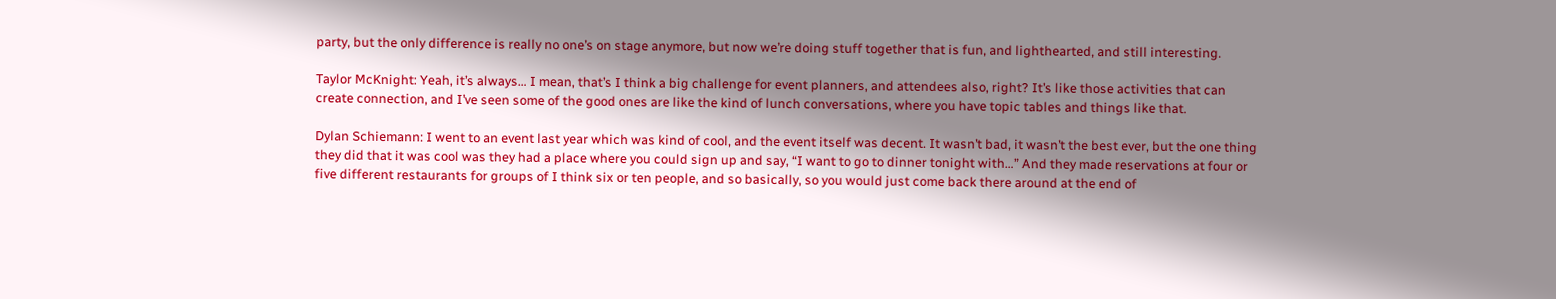party, but the only difference is really no one’s on stage anymore, but now we’re doing stuff together that is fun, and lighthearted, and still interesting.

Taylor McKnight: Yeah, it’s always… I mean, that’s I think a big challenge for event planners, and attendees also, right? It’s like those activities that can create connection, and I’ve seen some of the good ones are like the kind of lunch conversations, where you have topic tables and things like that.

Dylan Schiemann: I went to an event last year which was kind of cool, and the event itself was decent. It wasn’t bad, it wasn’t the best ever, but the one thing they did that it was cool was they had a place where you could sign up and say, “I want to go to dinner tonight with…” And they made reservations at four or five different restaurants for groups of I think six or ten people, and so basically, so you would just come back there around at the end of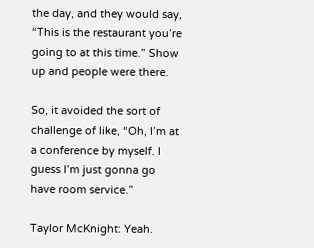the day, and they would say, “This is the restaurant you’re going to at this time.” Show up and people were there.

So, it avoided the sort of challenge of like, “Oh, I’m at a conference by myself. I guess I’m just gonna go have room service.”

Taylor McKnight: Yeah.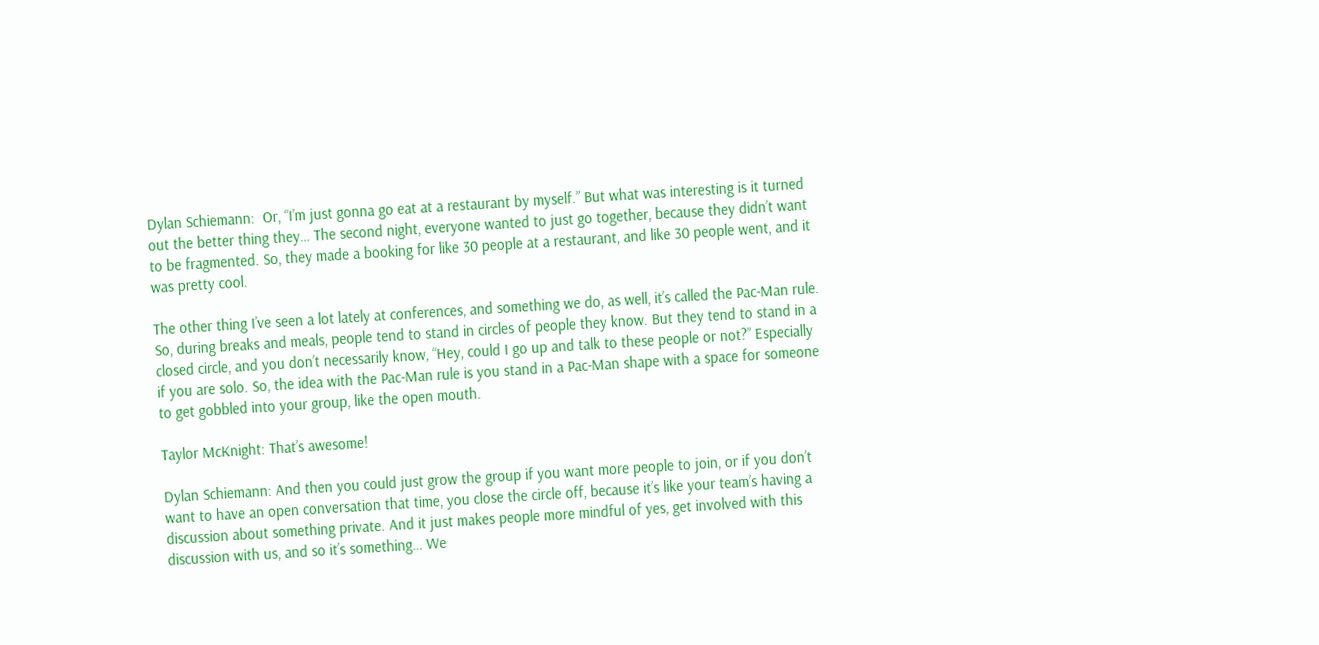Dylan Schiemann:  Or, “I’m just gonna go eat at a restaurant by myself.” But what was interesting is it turned out the better thing they… The second night, everyone wanted to just go together, because they didn’t want to be fragmented. So, they made a booking for like 30 people at a restaurant, and like 30 people went, and it was pretty cool.

The other thing I’ve seen a lot lately at conferences, and something we do, as well, it’s called the Pac-Man rule. So, during breaks and meals, people tend to stand in circles of people they know. But they tend to stand in a closed circle, and you don’t necessarily know, “Hey, could I go up and talk to these people or not?” Especially if you are solo. So, the idea with the Pac-Man rule is you stand in a Pac-Man shape with a space for someone to get gobbled into your group, like the open mouth.

Taylor McKnight: That’s awesome!

Dylan Schiemann: And then you could just grow the group if you want more people to join, or if you don’t want to have an open conversation that time, you close the circle off, because it’s like your team’s having a discussion about something private. And it just makes people more mindful of yes, get involved with this discussion with us, and so it’s something… We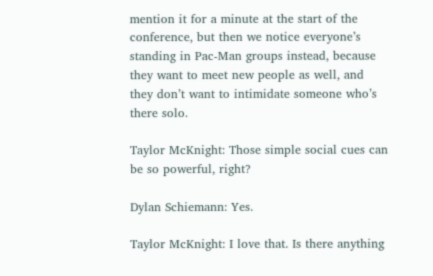mention it for a minute at the start of the conference, but then we notice everyone’s standing in Pac-Man groups instead, because they want to meet new people as well, and they don’t want to intimidate someone who’s there solo.

Taylor McKnight: Those simple social cues can be so powerful, right?

Dylan Schiemann: Yes.

Taylor McKnight: I love that. Is there anything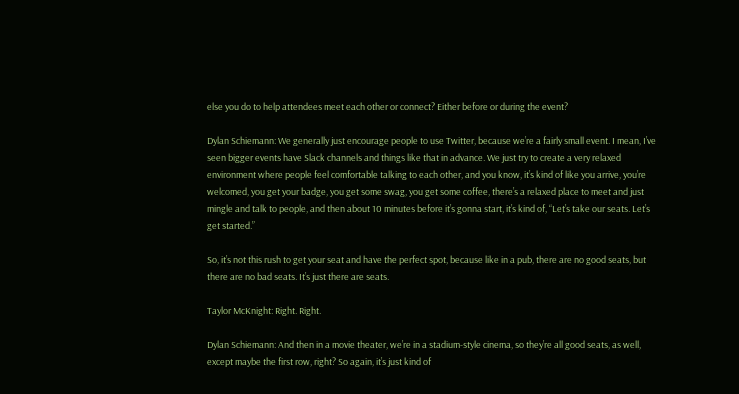else you do to help attendees meet each other or connect? Either before or during the event?

Dylan Schiemann: We generally just encourage people to use Twitter, because we’re a fairly small event. I mean, I’ve seen bigger events have Slack channels and things like that in advance. We just try to create a very relaxed environment where people feel comfortable talking to each other, and you know, it’s kind of like you arrive, you’re welcomed, you get your badge, you get some swag, you get some coffee, there’s a relaxed place to meet and just mingle and talk to people, and then about 10 minutes before it’s gonna start, it’s kind of, “Let’s take our seats. Let’s get started.”

So, it’s not this rush to get your seat and have the perfect spot, because like in a pub, there are no good seats, but there are no bad seats. It’s just there are seats.

Taylor McKnight: Right. Right.

Dylan Schiemann: And then in a movie theater, we’re in a stadium-style cinema, so they’re all good seats, as well, except maybe the first row, right? So again, it’s just kind of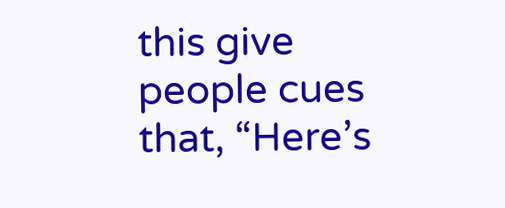this give people cues that, “Here’s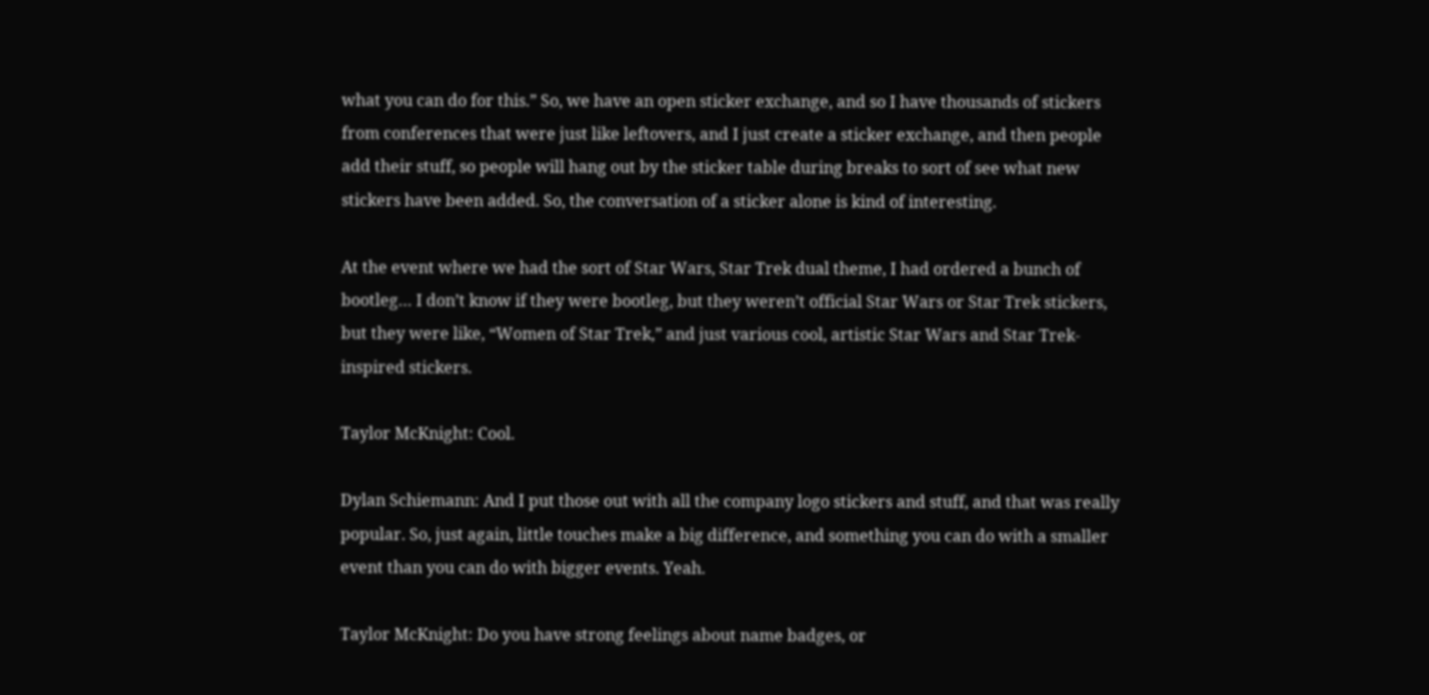what you can do for this.” So, we have an open sticker exchange, and so I have thousands of stickers from conferences that were just like leftovers, and I just create a sticker exchange, and then people add their stuff, so people will hang out by the sticker table during breaks to sort of see what new stickers have been added. So, the conversation of a sticker alone is kind of interesting.

At the event where we had the sort of Star Wars, Star Trek dual theme, I had ordered a bunch of bootleg… I don’t know if they were bootleg, but they weren’t official Star Wars or Star Trek stickers, but they were like, “Women of Star Trek,” and just various cool, artistic Star Wars and Star Trek-inspired stickers.

Taylor McKnight: Cool.

Dylan Schiemann: And I put those out with all the company logo stickers and stuff, and that was really popular. So, just again, little touches make a big difference, and something you can do with a smaller event than you can do with bigger events. Yeah.

Taylor McKnight: Do you have strong feelings about name badges, or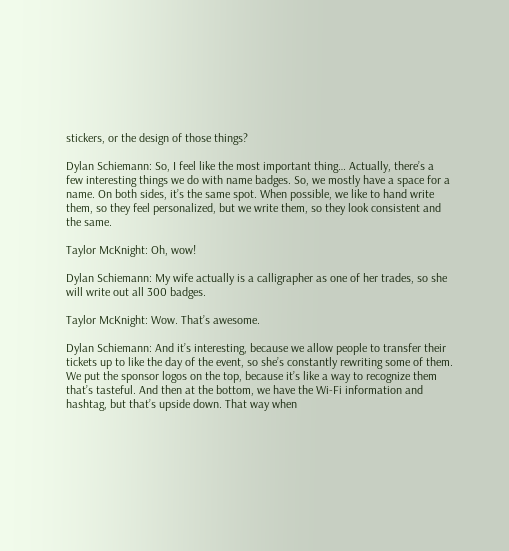stickers, or the design of those things?

Dylan Schiemann: So, I feel like the most important thing… Actually, there’s a few interesting things we do with name badges. So, we mostly have a space for a name. On both sides, it’s the same spot. When possible, we like to hand write them, so they feel personalized, but we write them, so they look consistent and the same.

Taylor McKnight: Oh, wow!

Dylan Schiemann: My wife actually is a calligrapher as one of her trades, so she will write out all 300 badges.

Taylor McKnight: Wow. That’s awesome.

Dylan Schiemann: And it’s interesting, because we allow people to transfer their tickets up to like the day of the event, so she’s constantly rewriting some of them. We put the sponsor logos on the top, because it’s like a way to recognize them that’s tasteful. And then at the bottom, we have the Wi-Fi information and hashtag, but that’s upside down. That way when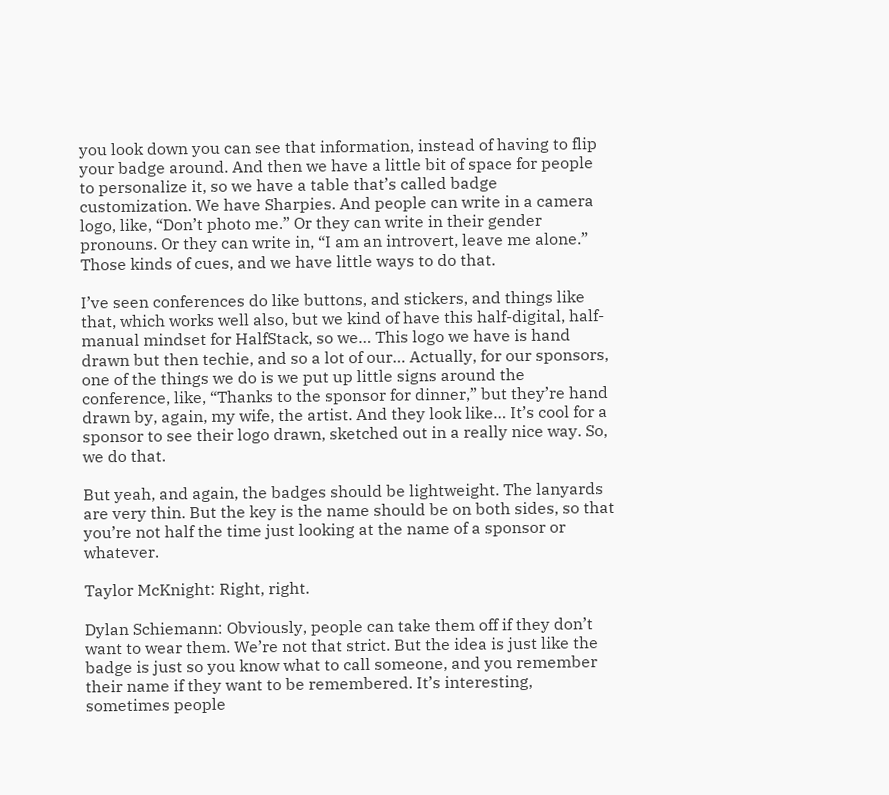you look down you can see that information, instead of having to flip your badge around. And then we have a little bit of space for people to personalize it, so we have a table that’s called badge customization. We have Sharpies. And people can write in a camera logo, like, “Don’t photo me.” Or they can write in their gender pronouns. Or they can write in, “I am an introvert, leave me alone.” Those kinds of cues, and we have little ways to do that.

I’ve seen conferences do like buttons, and stickers, and things like that, which works well also, but we kind of have this half-digital, half-manual mindset for HalfStack, so we… This logo we have is hand drawn but then techie, and so a lot of our… Actually, for our sponsors, one of the things we do is we put up little signs around the conference, like, “Thanks to the sponsor for dinner,” but they’re hand drawn by, again, my wife, the artist. And they look like… It’s cool for a sponsor to see their logo drawn, sketched out in a really nice way. So, we do that.

But yeah, and again, the badges should be lightweight. The lanyards are very thin. But the key is the name should be on both sides, so that you’re not half the time just looking at the name of a sponsor or whatever.

Taylor McKnight: Right, right.

Dylan Schiemann: Obviously, people can take them off if they don’t want to wear them. We’re not that strict. But the idea is just like the badge is just so you know what to call someone, and you remember their name if they want to be remembered. It’s interesting, sometimes people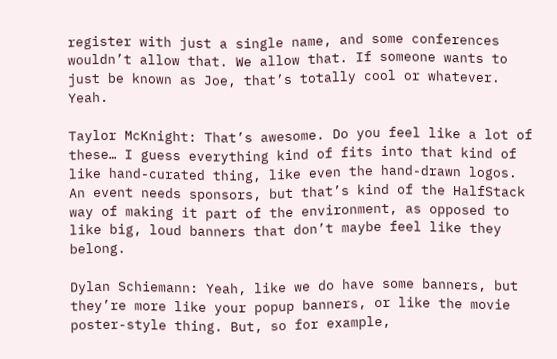register with just a single name, and some conferences wouldn’t allow that. We allow that. If someone wants to just be known as Joe, that’s totally cool or whatever. Yeah.

Taylor McKnight: That’s awesome. Do you feel like a lot of these… I guess everything kind of fits into that kind of like hand-curated thing, like even the hand-drawn logos. An event needs sponsors, but that’s kind of the HalfStack way of making it part of the environment, as opposed to like big, loud banners that don’t maybe feel like they belong.

Dylan Schiemann: Yeah, like we do have some banners, but they’re more like your popup banners, or like the movie poster-style thing. But, so for example,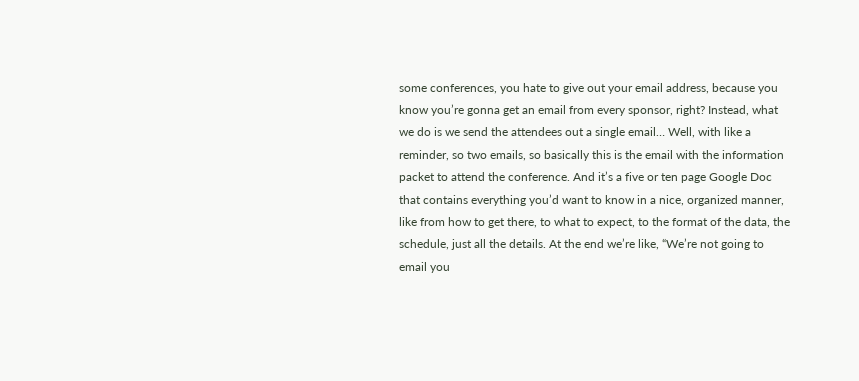some conferences, you hate to give out your email address, because you know you’re gonna get an email from every sponsor, right? Instead, what we do is we send the attendees out a single email… Well, with like a reminder, so two emails, so basically this is the email with the information packet to attend the conference. And it’s a five or ten page Google Doc that contains everything you’d want to know in a nice, organized manner, like from how to get there, to what to expect, to the format of the data, the schedule, just all the details. At the end we’re like, “We’re not going to email you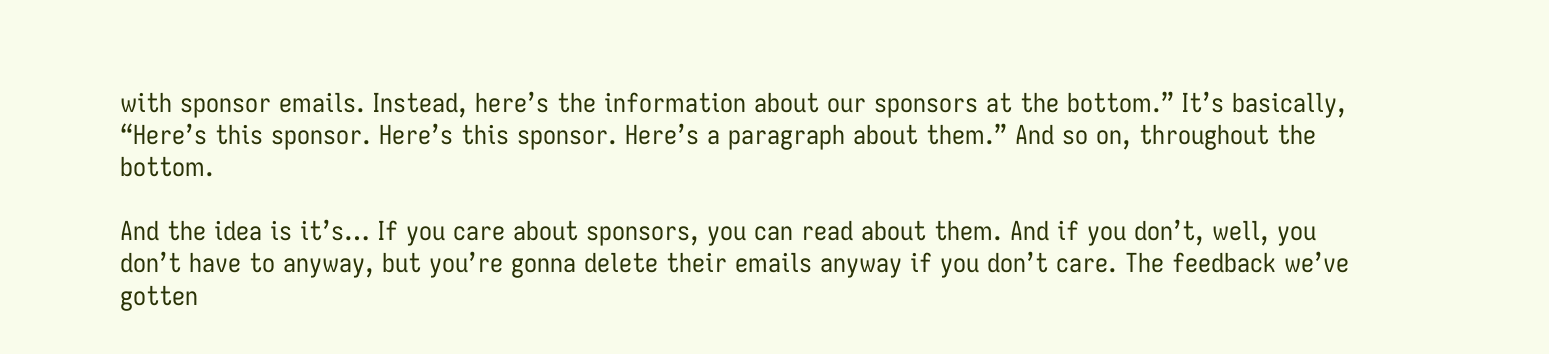with sponsor emails. Instead, here’s the information about our sponsors at the bottom.” It’s basically, “Here’s this sponsor. Here’s this sponsor. Here’s a paragraph about them.” And so on, throughout the bottom.

And the idea is it’s… If you care about sponsors, you can read about them. And if you don’t, well, you don’t have to anyway, but you’re gonna delete their emails anyway if you don’t care. The feedback we’ve gotten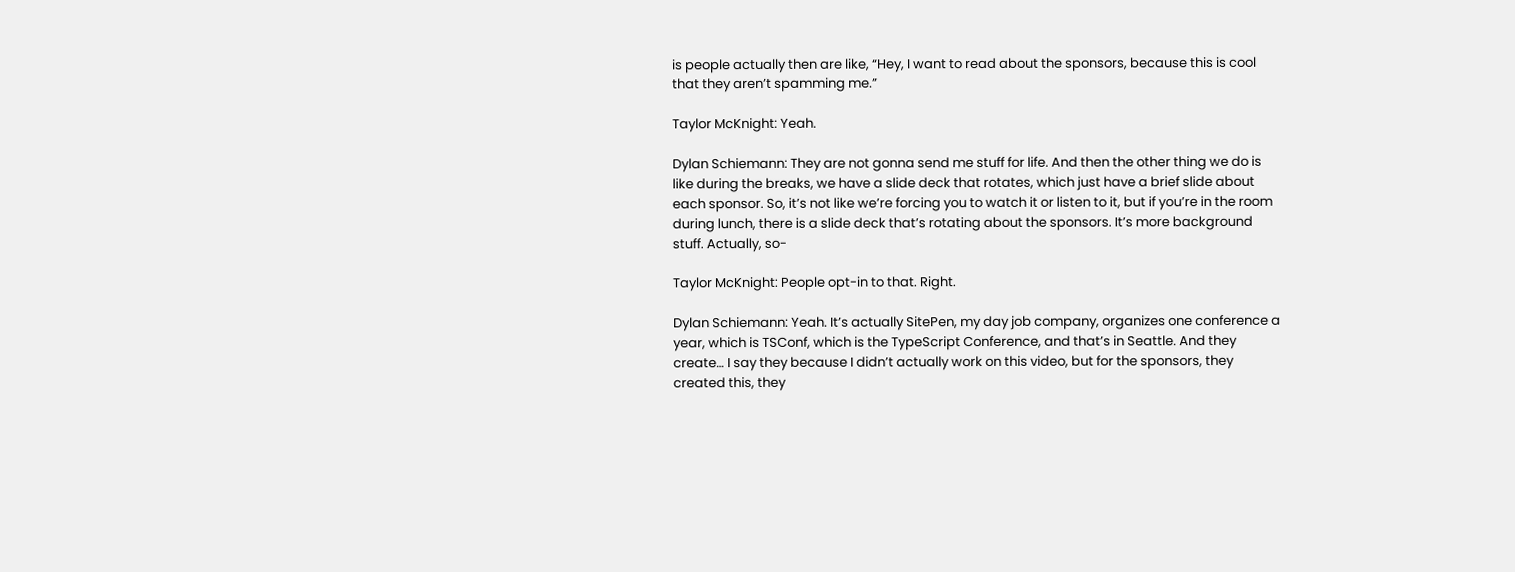is people actually then are like, “Hey, I want to read about the sponsors, because this is cool that they aren’t spamming me.”

Taylor McKnight: Yeah.

Dylan Schiemann: They are not gonna send me stuff for life. And then the other thing we do is like during the breaks, we have a slide deck that rotates, which just have a brief slide about each sponsor. So, it’s not like we’re forcing you to watch it or listen to it, but if you’re in the room during lunch, there is a slide deck that’s rotating about the sponsors. It’s more background stuff. Actually, so-

Taylor McKnight: People opt-in to that. Right.

Dylan Schiemann: Yeah. It’s actually SitePen, my day job company, organizes one conference a year, which is TSConf, which is the TypeScript Conference, and that’s in Seattle. And they create… I say they because I didn’t actually work on this video, but for the sponsors, they created this, they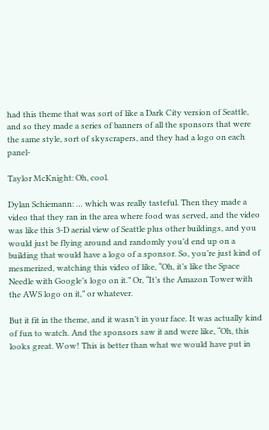had this theme that was sort of like a Dark City version of Seattle, and so they made a series of banners of all the sponsors that were the same style, sort of skyscrapers, and they had a logo on each panel-

Taylor McKnight: Oh, cool.

Dylan Schiemann: … which was really tasteful. Then they made a video that they ran in the area where food was served, and the video was like this 3-D aerial view of Seattle plus other buildings, and you would just be flying around and randomly you’d end up on a building that would have a logo of a sponsor. So, you’re just kind of mesmerized, watching this video of like, “Oh, it’s like the Space Needle with Google’s logo on it.” Or, “It’s the Amazon Tower with the AWS logo on it,” or whatever.

But it fit in the theme, and it wasn’t in your face. It was actually kind of fun to watch. And the sponsors saw it and were like, “Oh, this looks great. Wow! This is better than what we would have put in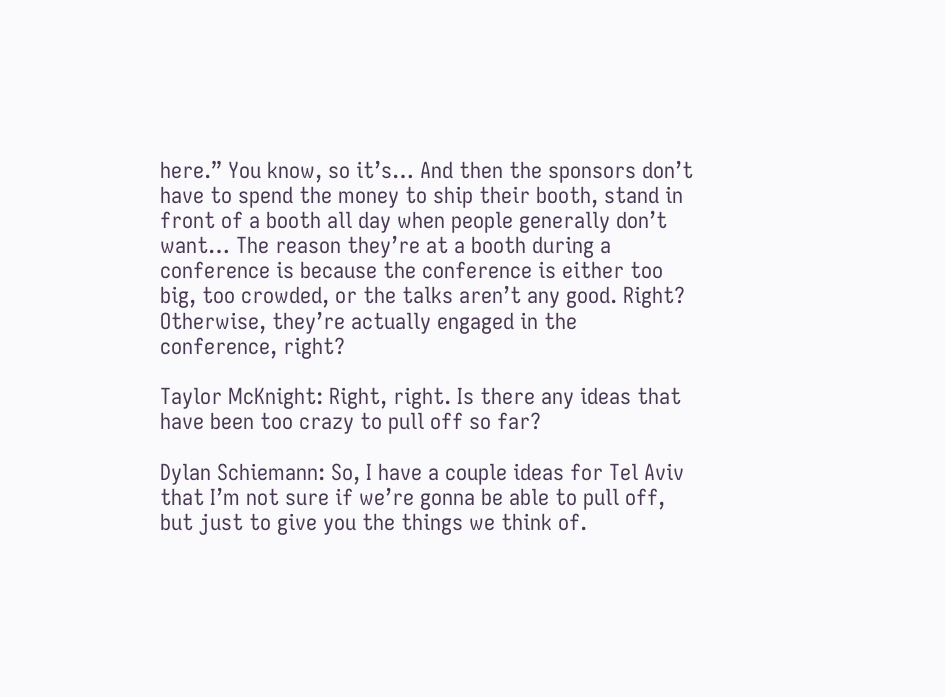here.” You know, so it’s… And then the sponsors don’t have to spend the money to ship their booth, stand in front of a booth all day when people generally don’t want… The reason they’re at a booth during a conference is because the conference is either too big, too crowded, or the talks aren’t any good. Right? Otherwise, they’re actually engaged in the conference, right?

Taylor McKnight: Right, right. Is there any ideas that have been too crazy to pull off so far?

Dylan Schiemann: So, I have a couple ideas for Tel Aviv that I’m not sure if we’re gonna be able to pull off, but just to give you the things we think of.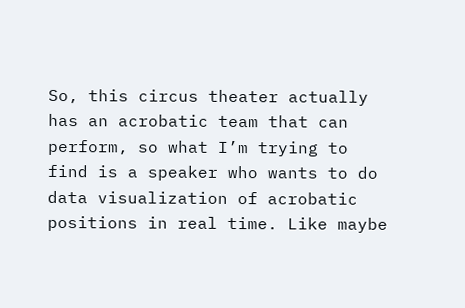So, this circus theater actually has an acrobatic team that can perform, so what I’m trying to find is a speaker who wants to do data visualization of acrobatic positions in real time. Like maybe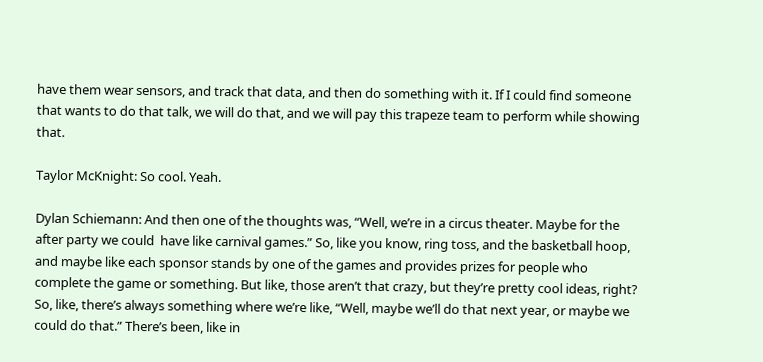have them wear sensors, and track that data, and then do something with it. If I could find someone that wants to do that talk, we will do that, and we will pay this trapeze team to perform while showing that.

Taylor McKnight: So cool. Yeah.

Dylan Schiemann: And then one of the thoughts was, “Well, we’re in a circus theater. Maybe for the after party we could  have like carnival games.” So, like you know, ring toss, and the basketball hoop, and maybe like each sponsor stands by one of the games and provides prizes for people who complete the game or something. But like, those aren’t that crazy, but they’re pretty cool ideas, right? So, like, there’s always something where we’re like, “Well, maybe we’ll do that next year, or maybe we could do that.” There’s been, like in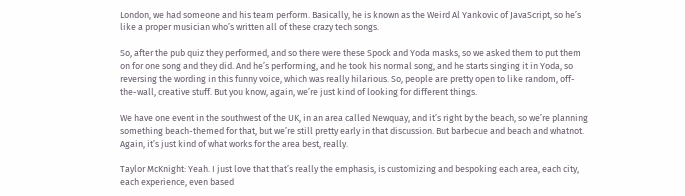London, we had someone and his team perform. Basically, he is known as the Weird Al Yankovic of JavaScript, so he’s like a proper musician who’s written all of these crazy tech songs.

So, after the pub quiz they performed, and so there were these Spock and Yoda masks, so we asked them to put them on for one song and they did. And he’s performing, and he took his normal song, and he starts singing it in Yoda, so reversing the wording in this funny voice, which was really hilarious. So, people are pretty open to like random, off-the-wall, creative stuff. But you know, again, we’re just kind of looking for different things.

We have one event in the southwest of the UK, in an area called Newquay, and it’s right by the beach, so we’re planning something beach-themed for that, but we’re still pretty early in that discussion. But barbecue and beach and whatnot. Again, it’s just kind of what works for the area best, really.

Taylor McKnight: Yeah. I just love that that’s really the emphasis, is customizing and bespoking each area, each city, each experience, even based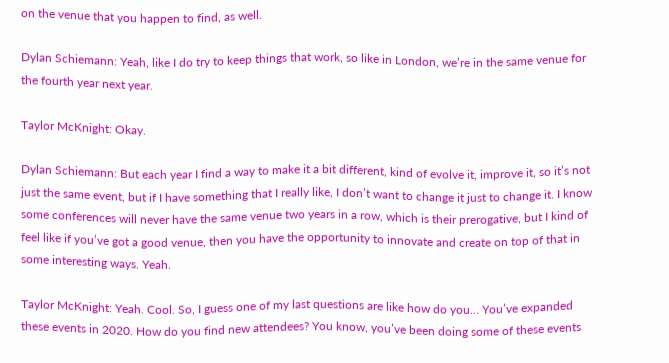on the venue that you happen to find, as well.

Dylan Schiemann: Yeah, like I do try to keep things that work, so like in London, we’re in the same venue for the fourth year next year.

Taylor McKnight: Okay.

Dylan Schiemann: But each year I find a way to make it a bit different, kind of evolve it, improve it, so it’s not just the same event, but if I have something that I really like, I don’t want to change it just to change it. I know some conferences will never have the same venue two years in a row, which is their prerogative, but I kind of feel like if you’ve got a good venue, then you have the opportunity to innovate and create on top of that in some interesting ways. Yeah.

Taylor McKnight: Yeah. Cool. So, I guess one of my last questions are like how do you… You’ve expanded these events in 2020. How do you find new attendees? You know, you’ve been doing some of these events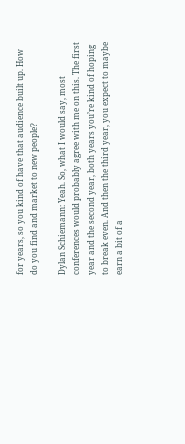for years, so you kind of have that audience built up. How do you find and market to new people?

Dylan Schiemann: Yeah. So, what I would say, most conferences would probably agree with me on this. The first year and the second year, both years you’re kind of hoping to break even. And then the third year, you expect to maybe earn a bit of a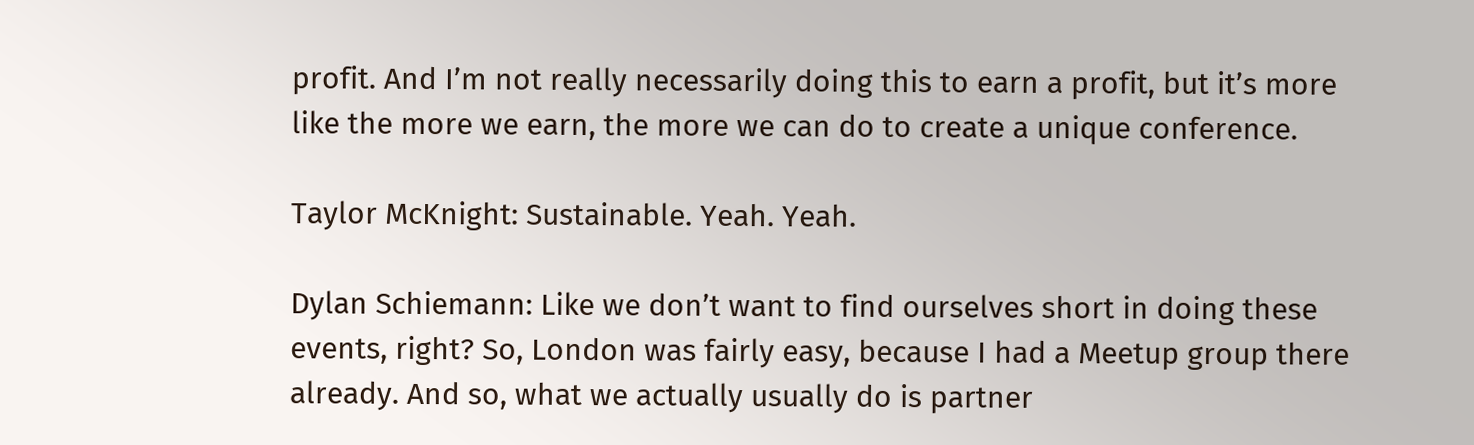profit. And I’m not really necessarily doing this to earn a profit, but it’s more like the more we earn, the more we can do to create a unique conference.

Taylor McKnight: Sustainable. Yeah. Yeah.

Dylan Schiemann: Like we don’t want to find ourselves short in doing these events, right? So, London was fairly easy, because I had a Meetup group there already. And so, what we actually usually do is partner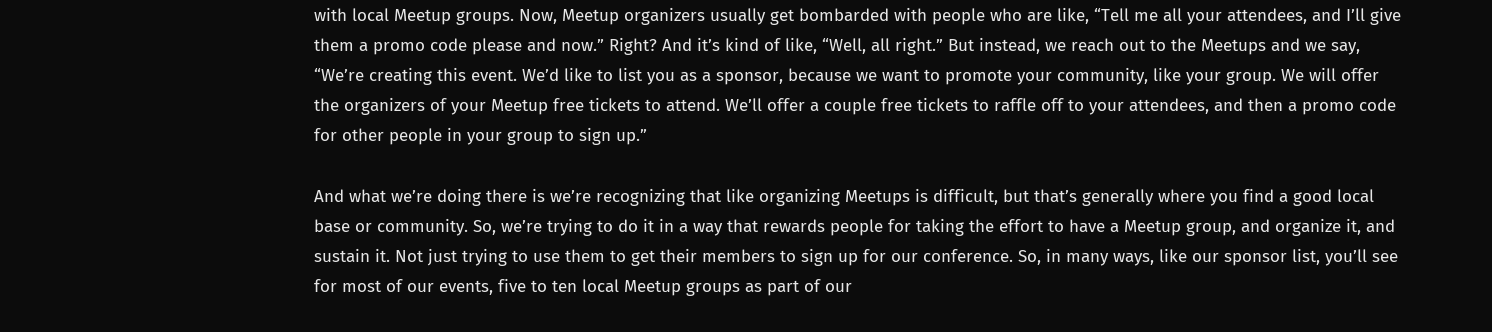with local Meetup groups. Now, Meetup organizers usually get bombarded with people who are like, “Tell me all your attendees, and I’ll give them a promo code please and now.” Right? And it’s kind of like, “Well, all right.” But instead, we reach out to the Meetups and we say, “We’re creating this event. We’d like to list you as a sponsor, because we want to promote your community, like your group. We will offer the organizers of your Meetup free tickets to attend. We’ll offer a couple free tickets to raffle off to your attendees, and then a promo code for other people in your group to sign up.”

And what we’re doing there is we’re recognizing that like organizing Meetups is difficult, but that’s generally where you find a good local base or community. So, we’re trying to do it in a way that rewards people for taking the effort to have a Meetup group, and organize it, and sustain it. Not just trying to use them to get their members to sign up for our conference. So, in many ways, like our sponsor list, you’ll see for most of our events, five to ten local Meetup groups as part of our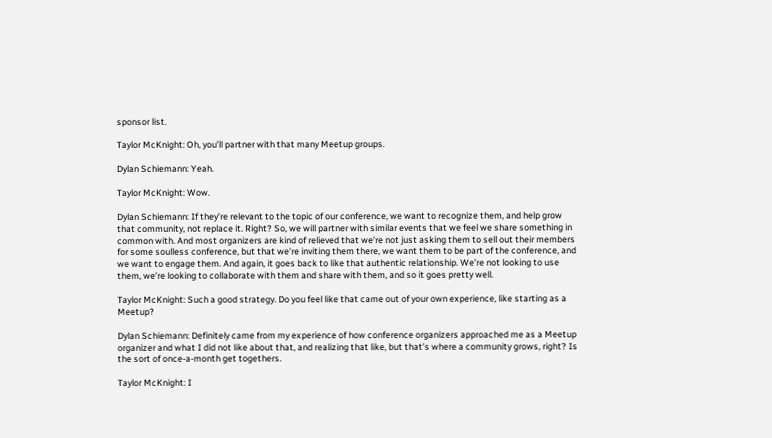sponsor list.

Taylor McKnight: Oh, you’ll partner with that many Meetup groups.

Dylan Schiemann: Yeah.

Taylor McKnight: Wow.

Dylan Schiemann: If they’re relevant to the topic of our conference, we want to recognize them, and help grow that community, not replace it. Right? So, we will partner with similar events that we feel we share something in common with. And most organizers are kind of relieved that we’re not just asking them to sell out their members for some soulless conference, but that we’re inviting them there, we want them to be part of the conference, and we want to engage them. And again, it goes back to like that authentic relationship. We’re not looking to use them, we’re looking to collaborate with them and share with them, and so it goes pretty well.

Taylor McKnight: Such a good strategy. Do you feel like that came out of your own experience, like starting as a Meetup?

Dylan Schiemann: Definitely came from my experience of how conference organizers approached me as a Meetup organizer and what I did not like about that, and realizing that like, but that’s where a community grows, right? Is the sort of once-a-month get togethers.

Taylor McKnight: I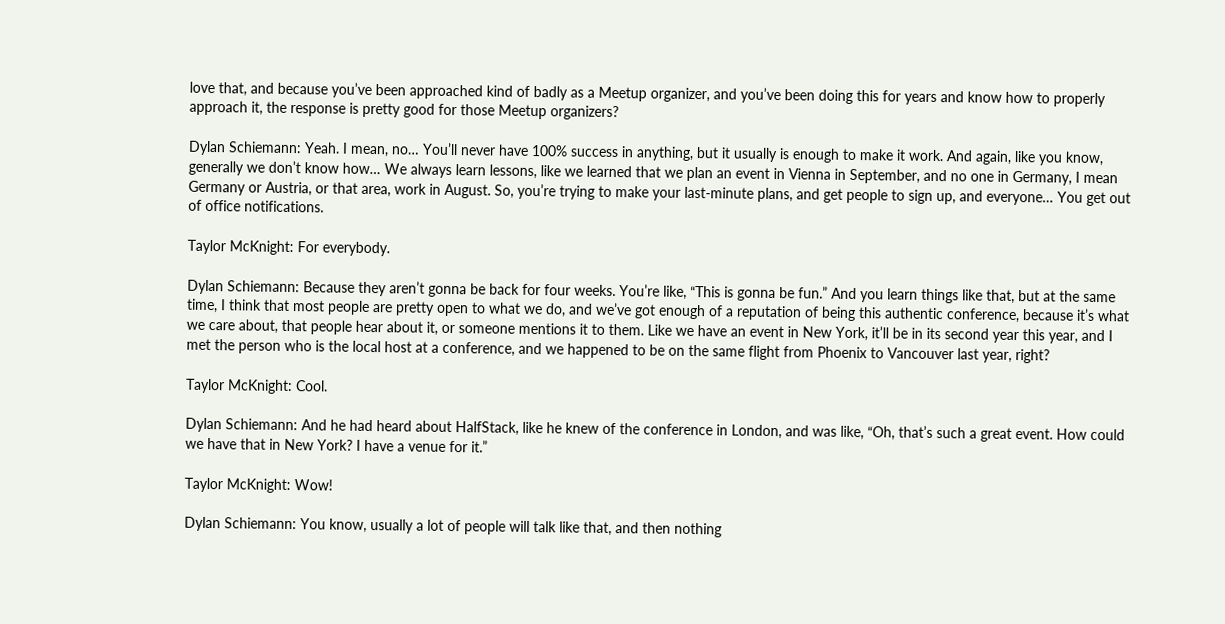love that, and because you’ve been approached kind of badly as a Meetup organizer, and you’ve been doing this for years and know how to properly approach it, the response is pretty good for those Meetup organizers?

Dylan Schiemann: Yeah. I mean, no… You’ll never have 100% success in anything, but it usually is enough to make it work. And again, like you know, generally we don’t know how… We always learn lessons, like we learned that we plan an event in Vienna in September, and no one in Germany, I mean Germany or Austria, or that area, work in August. So, you’re trying to make your last-minute plans, and get people to sign up, and everyone… You get out of office notifications.

Taylor McKnight: For everybody.

Dylan Schiemann: Because they aren’t gonna be back for four weeks. You’re like, “This is gonna be fun.” And you learn things like that, but at the same time, I think that most people are pretty open to what we do, and we’ve got enough of a reputation of being this authentic conference, because it’s what we care about, that people hear about it, or someone mentions it to them. Like we have an event in New York, it’ll be in its second year this year, and I met the person who is the local host at a conference, and we happened to be on the same flight from Phoenix to Vancouver last year, right?

Taylor McKnight: Cool.

Dylan Schiemann: And he had heard about HalfStack, like he knew of the conference in London, and was like, “Oh, that’s such a great event. How could we have that in New York? I have a venue for it.”

Taylor McKnight: Wow!

Dylan Schiemann: You know, usually a lot of people will talk like that, and then nothing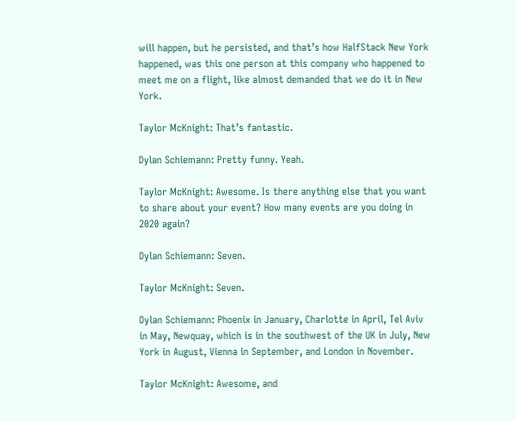will happen, but he persisted, and that’s how HalfStack New York happened, was this one person at this company who happened to meet me on a flight, like almost demanded that we do it in New York.

Taylor McKnight: That’s fantastic.

Dylan Schiemann: Pretty funny. Yeah.

Taylor McKnight: Awesome. Is there anything else that you want to share about your event? How many events are you doing in 2020 again?

Dylan Schiemann: Seven.

Taylor McKnight: Seven.

Dylan Schiemann: Phoenix in January, Charlotte in April, Tel Aviv in May, Newquay, which is in the southwest of the UK in July, New York in August, Vienna in September, and London in November.

Taylor McKnight: Awesome, and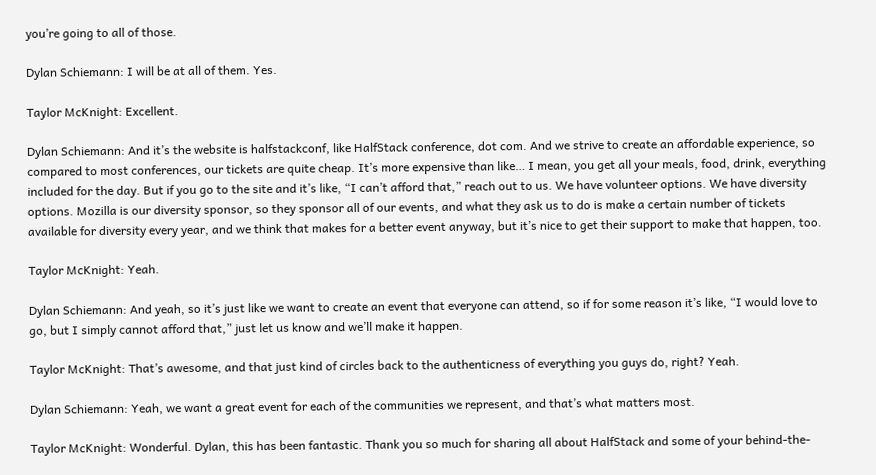you’re going to all of those.

Dylan Schiemann: I will be at all of them. Yes.

Taylor McKnight: Excellent.

Dylan Schiemann: And it’s the website is halfstackconf, like HalfStack conference, dot com. And we strive to create an affordable experience, so compared to most conferences, our tickets are quite cheap. It’s more expensive than like… I mean, you get all your meals, food, drink, everything included for the day. But if you go to the site and it’s like, “I can’t afford that,” reach out to us. We have volunteer options. We have diversity options. Mozilla is our diversity sponsor, so they sponsor all of our events, and what they ask us to do is make a certain number of tickets available for diversity every year, and we think that makes for a better event anyway, but it’s nice to get their support to make that happen, too.

Taylor McKnight: Yeah.

Dylan Schiemann: And yeah, so it’s just like we want to create an event that everyone can attend, so if for some reason it’s like, “I would love to go, but I simply cannot afford that,” just let us know and we’ll make it happen.

Taylor McKnight: That’s awesome, and that just kind of circles back to the authenticness of everything you guys do, right? Yeah.

Dylan Schiemann: Yeah, we want a great event for each of the communities we represent, and that’s what matters most.

Taylor McKnight: Wonderful. Dylan, this has been fantastic. Thank you so much for sharing all about HalfStack and some of your behind-the-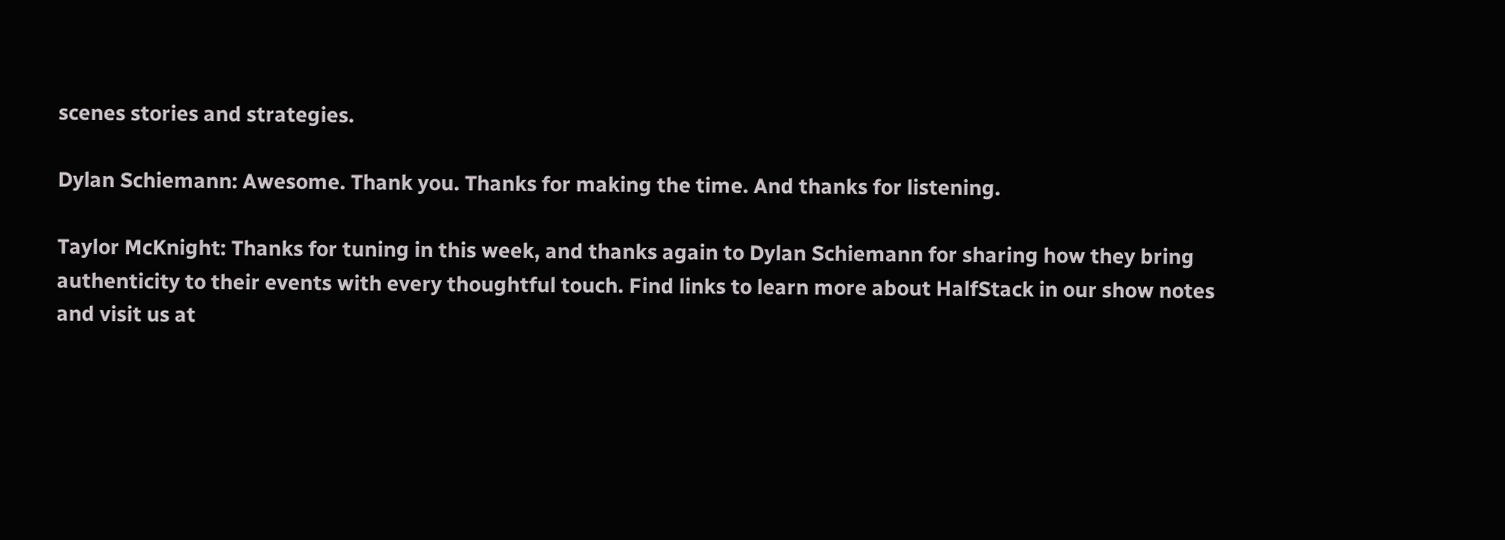scenes stories and strategies.

Dylan Schiemann: Awesome. Thank you. Thanks for making the time. And thanks for listening.

Taylor McKnight: Thanks for tuning in this week, and thanks again to Dylan Schiemann for sharing how they bring authenticity to their events with every thoughtful touch. Find links to learn more about HalfStack in our show notes and visit us at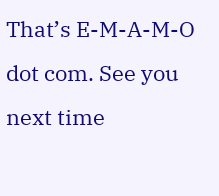That’s E-M-A-M-O dot com. See you next time